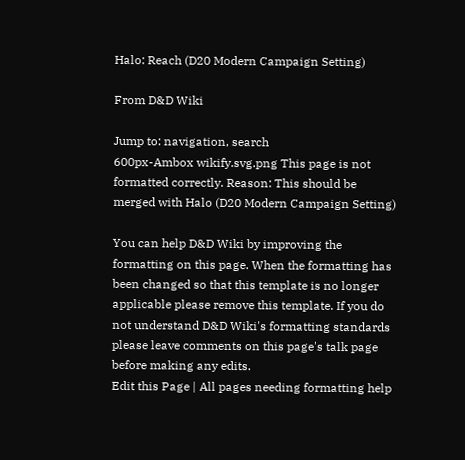Halo: Reach (D20 Modern Campaign Setting)

From D&D Wiki

Jump to: navigation, search
600px-Ambox wikify.svg.png This page is not formatted correctly. Reason: This should be merged with Halo (D20 Modern Campaign Setting)

You can help D&D Wiki by improving the formatting on this page. When the formatting has been changed so that this template is no longer applicable please remove this template. If you do not understand D&D Wiki's formatting standards please leave comments on this page's talk page before making any edits.
Edit this Page | All pages needing formatting help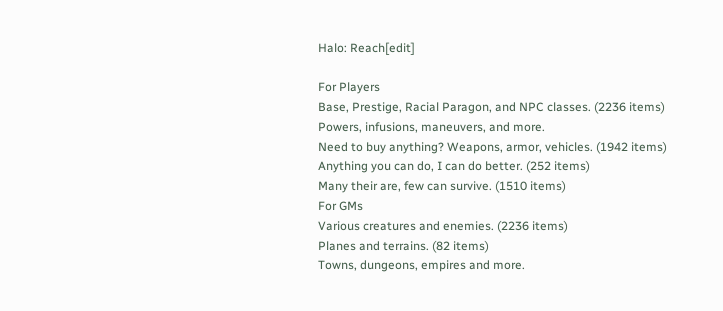Halo: Reach[edit]

For Players
Base, Prestige, Racial Paragon, and NPC classes. (2236 items)
Powers, infusions, maneuvers, and more.
Need to buy anything? Weapons, armor, vehicles. (1942 items)
Anything you can do, I can do better. (252 items)
Many their are, few can survive. (1510 items)
For GMs
Various creatures and enemies. (2236 items)
Planes and terrains. (82 items)
Towns, dungeons, empires and more.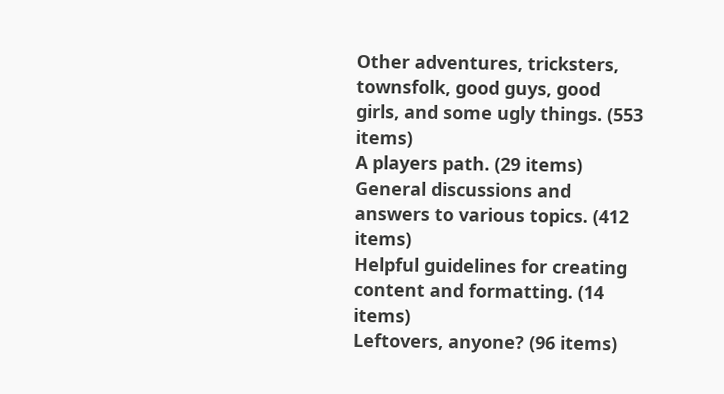Other adventures, tricksters, townsfolk, good guys, good girls, and some ugly things. (553 items)
A players path. (29 items)
General discussions and answers to various topics. (412 items)
Helpful guidelines for creating content and formatting. (14 items)
Leftovers, anyone? (96 items)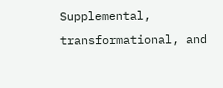Supplemental, transformational, and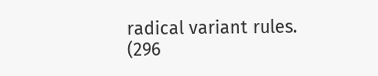radical variant rules. (296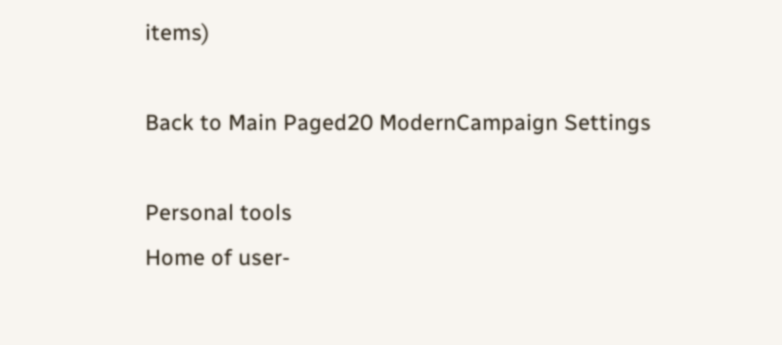items)

Back to Main Paged20 ModernCampaign Settings

Personal tools
Home of user-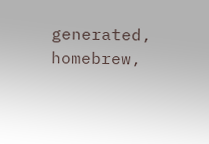generated,
homebrew,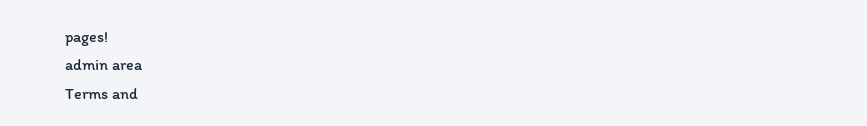pages!
admin area
Terms and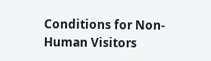Conditions for Non-Human Visitors